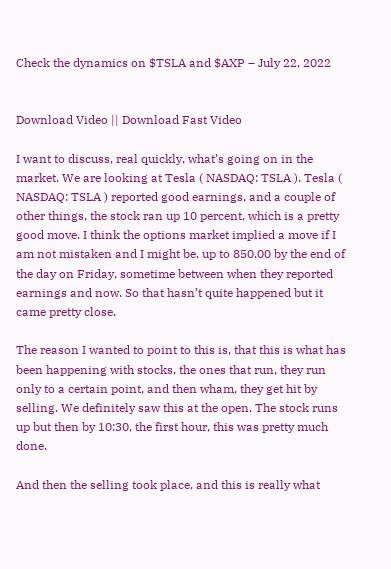Check the dynamics on $TSLA and $AXP – July 22, 2022


Download Video || Download Fast Video

I want to discuss, real quickly, what’s going on in the market. We are looking at Tesla ( NASDAQ: TSLA ). Tesla ( NASDAQ: TSLA ) reported good earnings, and a couple of other things, the stock ran up 10 percent, which is a pretty good move. I think the options market implied a move if I am not mistaken and I might be, up to 850.00 by the end of the day on Friday, sometime between when they reported earnings and now. So that hasn’t quite happened but it came pretty close.

The reason I wanted to point to this is, that this is what has been happening with stocks, the ones that run, they run only to a certain point, and then wham, they get hit by selling. We definitely saw this at the open. The stock runs up but then by 10:30, the first hour, this was pretty much done.

And then the selling took place, and this is really what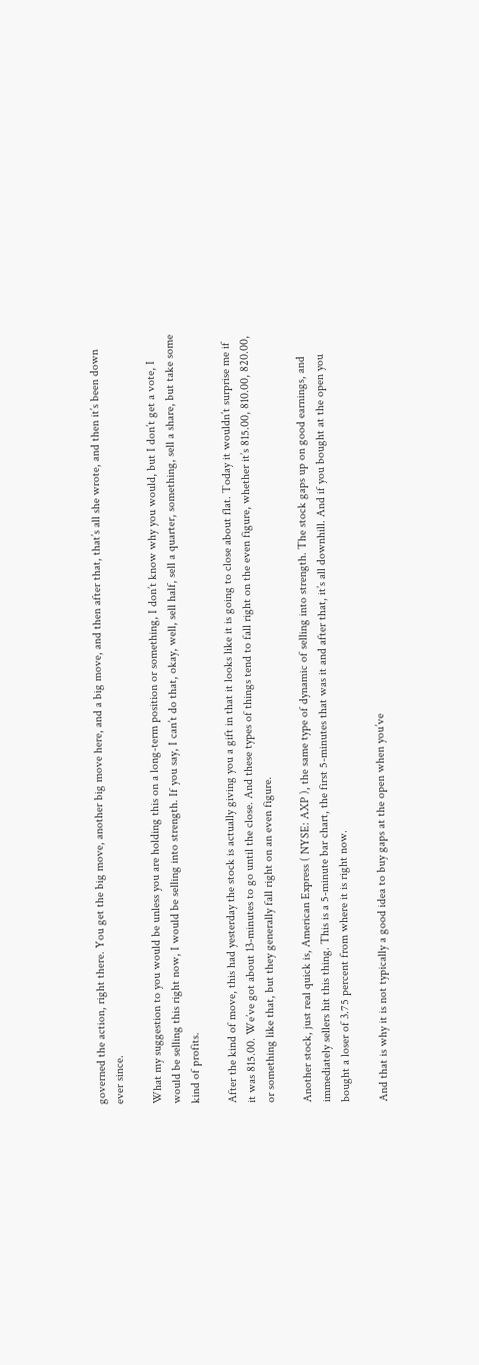governed the action, right there. You get the big move, another big move here, and a big move, and then after that, that’s all she wrote, and then it’s been down ever since.

What my suggestion to you would be unless you are holding this on a long-term position or something, I don’t know why you would, but I don’t get a vote, I would be selling this right now, I would be selling into strength. If you say, I can’t do that, okay, well, sell half, sell a quarter, something, sell a share, but take some kind of profits.

After the kind of move, this had yesterday the stock is actually giving you a gift in that it looks like it is going to close about flat. Today it wouldn’t surprise me if it was 815.00. We’ve got about 13-minutes to go until the close. And these types of things tend to fall right on the even figure, whether it’s 815.00, 810.00, 820.00, or something like that, but they generally fall right on an even figure.

Another stock, just real quick is, American Express ( NYSE: AXP ), the same type of dynamic of selling into strength. The stock gaps up on good earnings, and immediately sellers hit this thing. This is a 5-minute bar chart, the first 5-minutes that was it and after that, it’s all downhill. And if you bought at the open you bought a loser of 3.75 percent from where it is right now.

And that is why it is not typically a good idea to buy gaps at the open when you’ve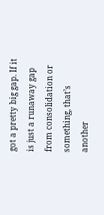got a pretty big gap. If it is just a runaway gap from consolidation or something, that’s another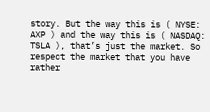story. But the way this is ( NYSE: AXP ) and the way this is ( NASDAQ: TSLA ), that’s just the market. So respect the market that you have rather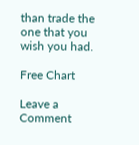than trade the one that you wish you had.

Free Chart

Leave a Comment